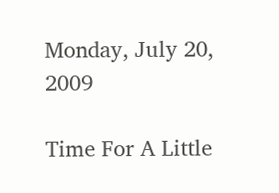Monday, July 20, 2009

Time For A Little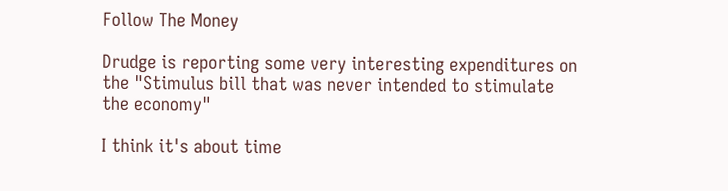Follow The Money

Drudge is reporting some very interesting expenditures on the "Stimulus bill that was never intended to stimulate the economy"

I think it's about time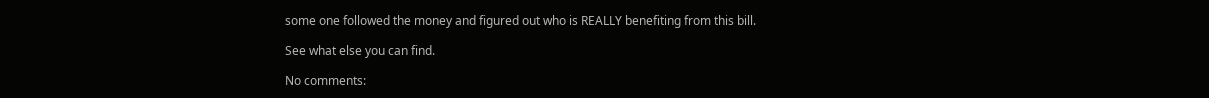some one followed the money and figured out who is REALLY benefiting from this bill.

See what else you can find.

No comments: